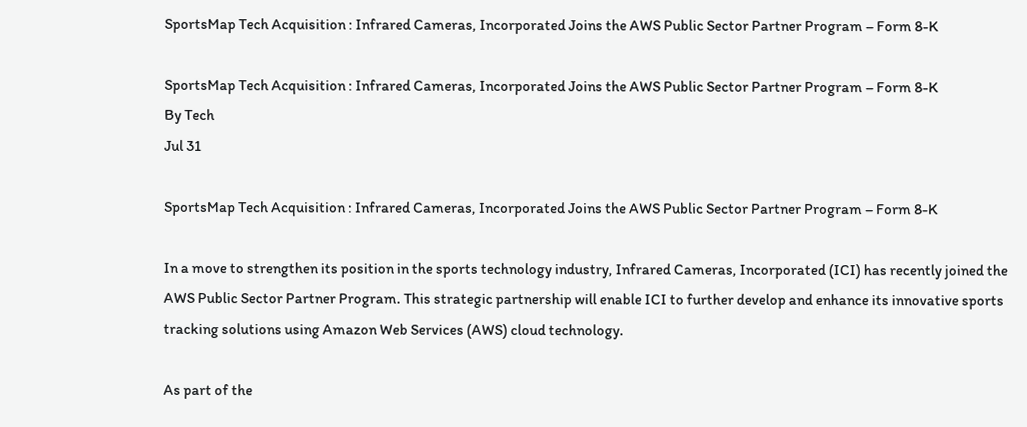SportsMap Tech Acquisition : Infrared Cameras, Incorporated Joins the AWS Public Sector Partner Program – Form 8-K

SportsMap Tech Acquisition : Infrared Cameras, Incorporated Joins the AWS Public Sector Partner Program – Form 8-K
By Tech
Jul 31

SportsMap Tech Acquisition : Infrared Cameras, Incorporated Joins the AWS Public Sector Partner Program – Form 8-K

In a move to strengthen its position in the sports technology industry, Infrared Cameras, Incorporated (ICI) has recently joined the AWS Public Sector Partner Program. This strategic partnership will enable ICI to further develop and enhance its innovative sports tracking solutions using Amazon Web Services (AWS) cloud technology.

As part of the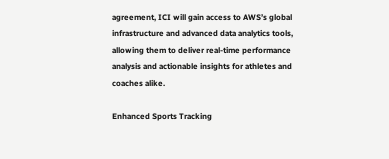agreement, ICI will gain access to AWS’s global infrastructure and advanced data analytics tools, allowing them to deliver real-time performance analysis and actionable insights for athletes and coaches alike.

Enhanced Sports Tracking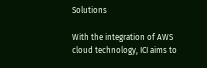Solutions

With the integration of AWS cloud technology, ICI aims to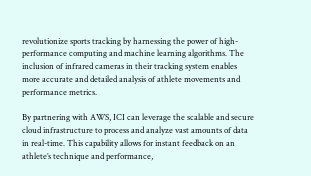revolutionize sports tracking by harnessing the power of high-performance computing and machine learning algorithms. The inclusion of infrared cameras in their tracking system enables more accurate and detailed analysis of athlete movements and performance metrics.

By partnering with AWS, ICI can leverage the scalable and secure cloud infrastructure to process and analyze vast amounts of data in real-time. This capability allows for instant feedback on an athlete’s technique and performance,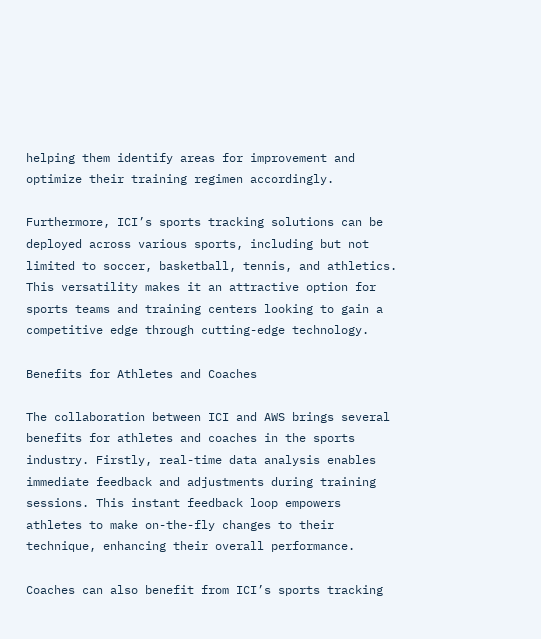helping them identify areas for improvement and optimize their training regimen accordingly.

Furthermore, ICI’s sports tracking solutions can be deployed across various sports, including but not limited to soccer, basketball, tennis, and athletics. This versatility makes it an attractive option for sports teams and training centers looking to gain a competitive edge through cutting-edge technology.

Benefits for Athletes and Coaches

The collaboration between ICI and AWS brings several benefits for athletes and coaches in the sports industry. Firstly, real-time data analysis enables immediate feedback and adjustments during training sessions. This instant feedback loop empowers athletes to make on-the-fly changes to their technique, enhancing their overall performance.

Coaches can also benefit from ICI’s sports tracking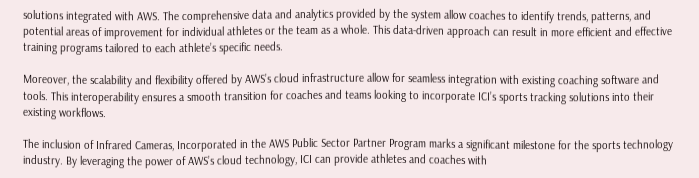solutions integrated with AWS. The comprehensive data and analytics provided by the system allow coaches to identify trends, patterns, and potential areas of improvement for individual athletes or the team as a whole. This data-driven approach can result in more efficient and effective training programs tailored to each athlete’s specific needs.

Moreover, the scalability and flexibility offered by AWS’s cloud infrastructure allow for seamless integration with existing coaching software and tools. This interoperability ensures a smooth transition for coaches and teams looking to incorporate ICI’s sports tracking solutions into their existing workflows.

The inclusion of Infrared Cameras, Incorporated in the AWS Public Sector Partner Program marks a significant milestone for the sports technology industry. By leveraging the power of AWS’s cloud technology, ICI can provide athletes and coaches with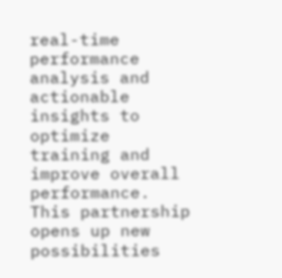real-time performance analysis and actionable insights to optimize training and improve overall performance. This partnership opens up new possibilities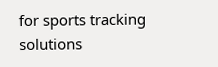for sports tracking solutions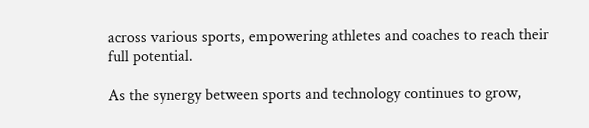across various sports, empowering athletes and coaches to reach their full potential.

As the synergy between sports and technology continues to grow,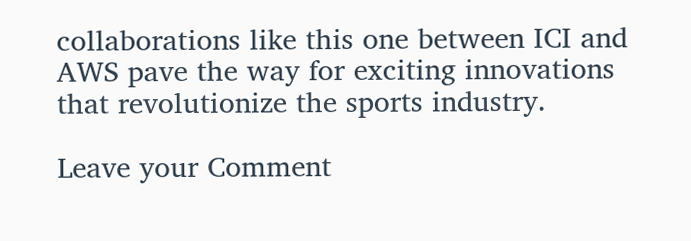collaborations like this one between ICI and AWS pave the way for exciting innovations that revolutionize the sports industry.

Leave your Comment